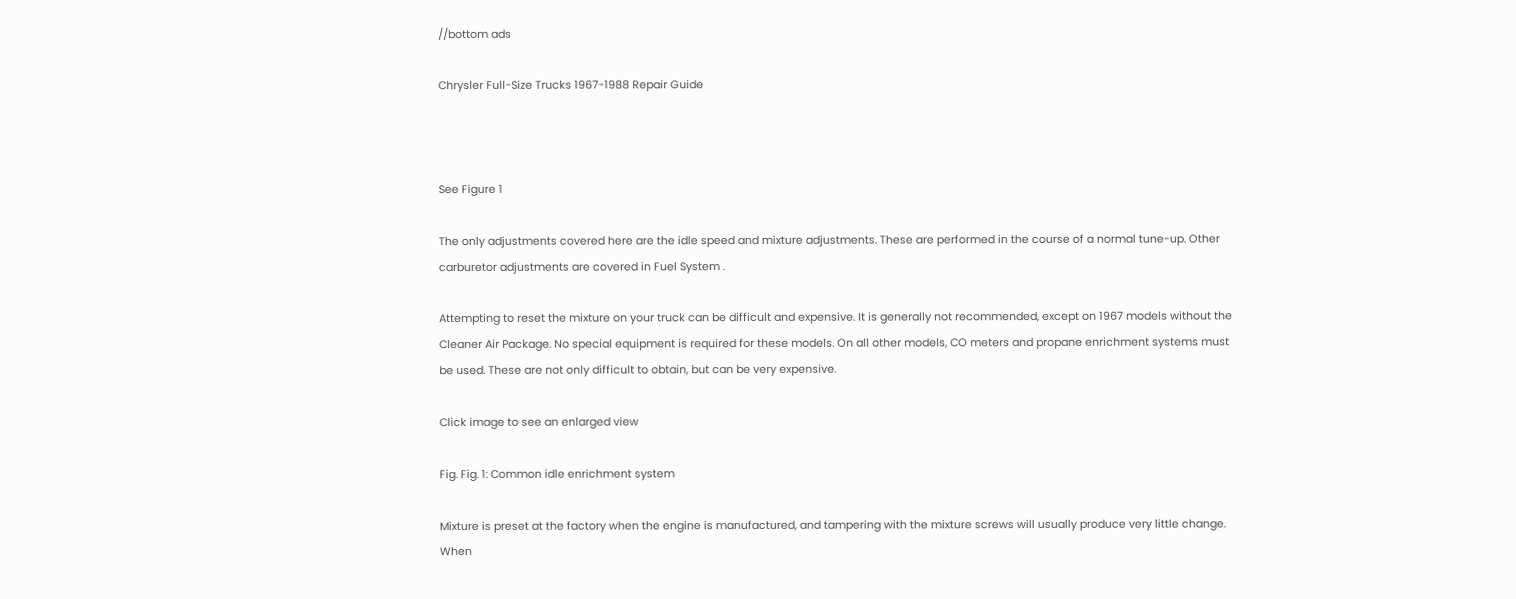//bottom ads

Chrysler Full-Size Trucks 1967-1988 Repair Guide



See Figure 1

The only adjustments covered here are the idle speed and mixture adjustments. These are performed in the course of a normal tune-up. Other carburetor adjustments are covered in Fuel System .

Attempting to reset the mixture on your truck can be difficult and expensive. It is generally not recommended, except on 1967 models without the Cleaner Air Package. No special equipment is required for these models. On all other models, CO meters and propane enrichment systems must be used. These are not only difficult to obtain, but can be very expensive.

Click image to see an enlarged view

Fig. Fig. 1: Common idle enrichment system

Mixture is preset at the factory when the engine is manufactured, and tampering with the mixture screws will usually produce very little change. When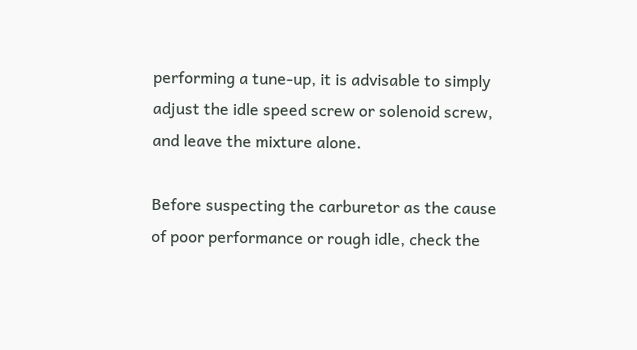performing a tune-up, it is advisable to simply adjust the idle speed screw or solenoid screw, and leave the mixture alone.

Before suspecting the carburetor as the cause of poor performance or rough idle, check the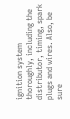ignition system thoroughly, including the distributor, timing, spark plugs and wires. Also, be sure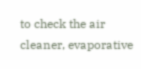to check the air cleaner, evaporative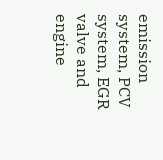emission system, PCV system, EGR valve and engine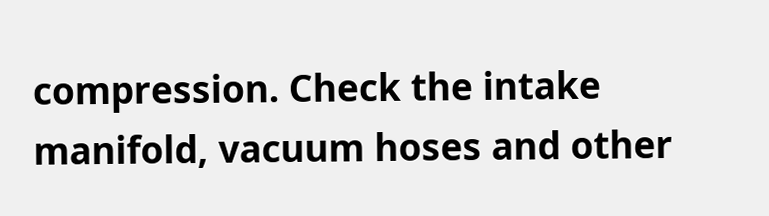compression. Check the intake manifold, vacuum hoses and other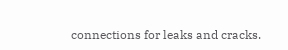connections for leaks and cracks.